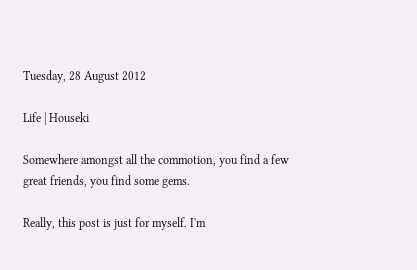Tuesday, 28 August 2012

Life | Houseki

Somewhere amongst all the commotion, you find a few great friends, you find some gems.

Really, this post is just for myself. I'm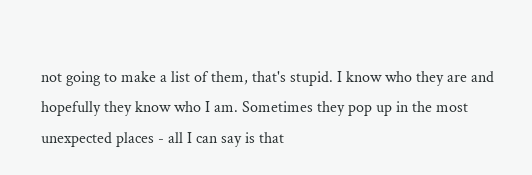not going to make a list of them, that's stupid. I know who they are and hopefully they know who I am. Sometimes they pop up in the most unexpected places - all I can say is that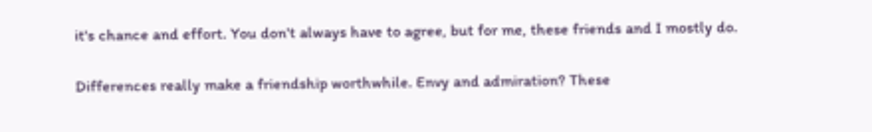it's chance and effort. You don't always have to agree, but for me, these friends and I mostly do.

Differences really make a friendship worthwhile. Envy and admiration? These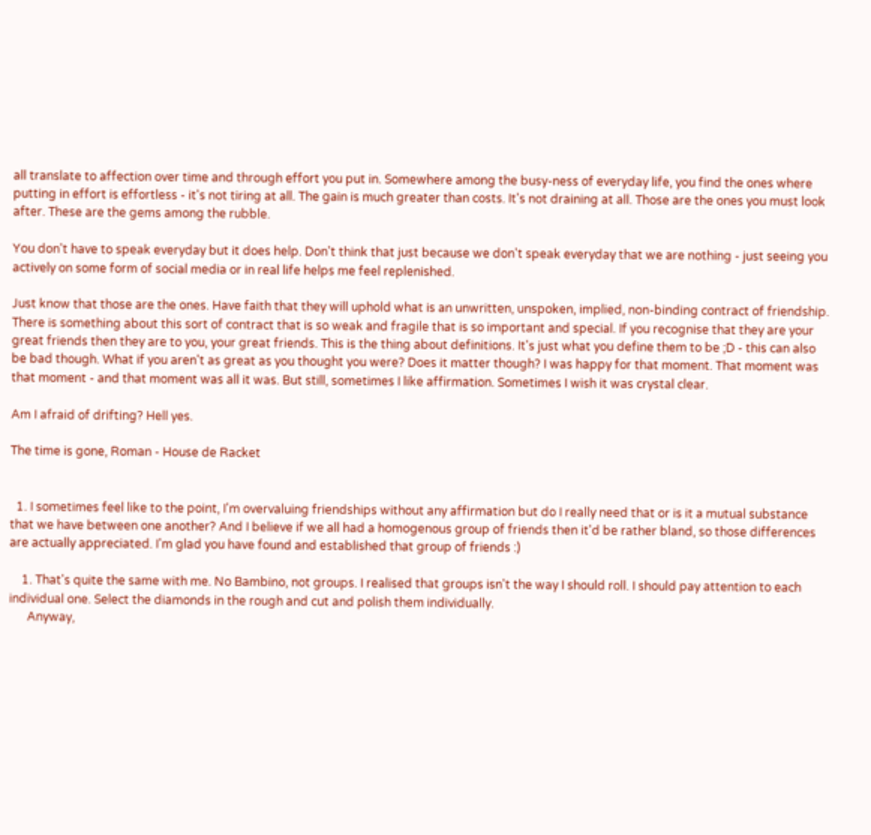all translate to affection over time and through effort you put in. Somewhere among the busy-ness of everyday life, you find the ones where putting in effort is effortless - it's not tiring at all. The gain is much greater than costs. It's not draining at all. Those are the ones you must look after. These are the gems among the rubble.

You don't have to speak everyday but it does help. Don't think that just because we don't speak everyday that we are nothing - just seeing you actively on some form of social media or in real life helps me feel replenished.

Just know that those are the ones. Have faith that they will uphold what is an unwritten, unspoken, implied, non-binding contract of friendship. There is something about this sort of contract that is so weak and fragile that is so important and special. If you recognise that they are your great friends then they are to you, your great friends. This is the thing about definitions. It's just what you define them to be ;D - this can also be bad though. What if you aren't as great as you thought you were? Does it matter though? I was happy for that moment. That moment was that moment - and that moment was all it was. But still, sometimes I like affirmation. Sometimes I wish it was crystal clear.

Am I afraid of drifting? Hell yes.

The time is gone, Roman - House de Racket


  1. I sometimes feel like to the point, I'm overvaluing friendships without any affirmation but do I really need that or is it a mutual substance that we have between one another? And I believe if we all had a homogenous group of friends then it'd be rather bland, so those differences are actually appreciated. I'm glad you have found and established that group of friends :)

    1. That's quite the same with me. No Bambino, not groups. I realised that groups isn't the way I should roll. I should pay attention to each individual one. Select the diamonds in the rough and cut and polish them individually.
      Anyway,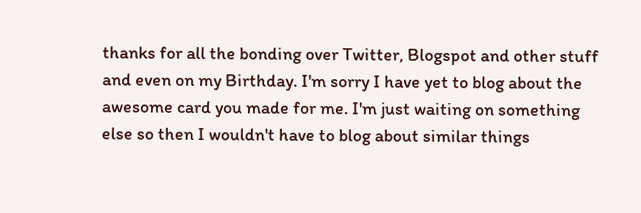thanks for all the bonding over Twitter, Blogspot and other stuff and even on my Birthday. I'm sorry I have yet to blog about the awesome card you made for me. I'm just waiting on something else so then I wouldn't have to blog about similar things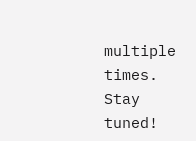multiple times. Stay tuned!